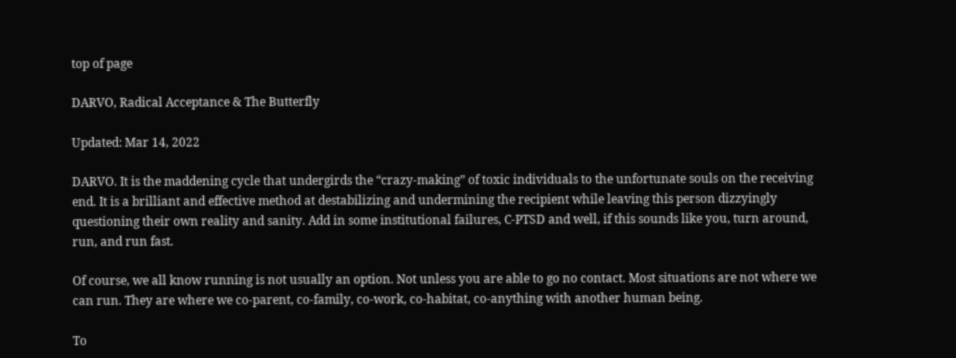top of page

DARVO, Radical Acceptance & The Butterfly

Updated: Mar 14, 2022

DARVO. It is the maddening cycle that undergirds the “crazy-making” of toxic individuals to the unfortunate souls on the receiving end. It is a brilliant and effective method at destabilizing and undermining the recipient while leaving this person dizzyingly questioning their own reality and sanity. Add in some institutional failures, C-PTSD and well, if this sounds like you, turn around, run, and run fast.

Of course, we all know running is not usually an option. Not unless you are able to go no contact. Most situations are not where we can run. They are where we co-parent, co-family, co-work, co-habitat, co-anything with another human being.

To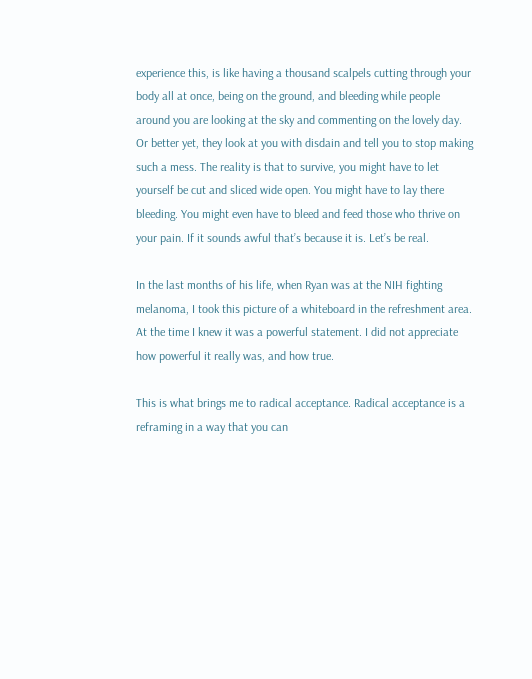experience this, is like having a thousand scalpels cutting through your body all at once, being on the ground, and bleeding while people around you are looking at the sky and commenting on the lovely day. Or better yet, they look at you with disdain and tell you to stop making such a mess. The reality is that to survive, you might have to let yourself be cut and sliced wide open. You might have to lay there bleeding. You might even have to bleed and feed those who thrive on your pain. If it sounds awful that’s because it is. Let’s be real.

In the last months of his life, when Ryan was at the NIH fighting melanoma, I took this picture of a whiteboard in the refreshment area. At the time I knew it was a powerful statement. I did not appreciate how powerful it really was, and how true.

This is what brings me to radical acceptance. Radical acceptance is a reframing in a way that you can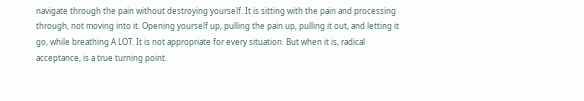navigate through the pain without destroying yourself. It is sitting with the pain and processing through, not moving into it. Opening yourself up, pulling the pain up, pulling it out, and letting it go, while breathing A LOT. It is not appropriate for every situation. But when it is, radical acceptance, is a true turning point.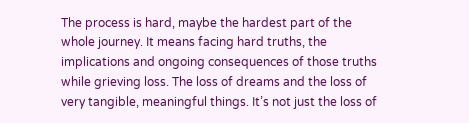The process is hard, maybe the hardest part of the whole journey. It means facing hard truths, the implications and ongoing consequences of those truths while grieving loss. The loss of dreams and the loss of very tangible, meaningful things. It’s not just the loss of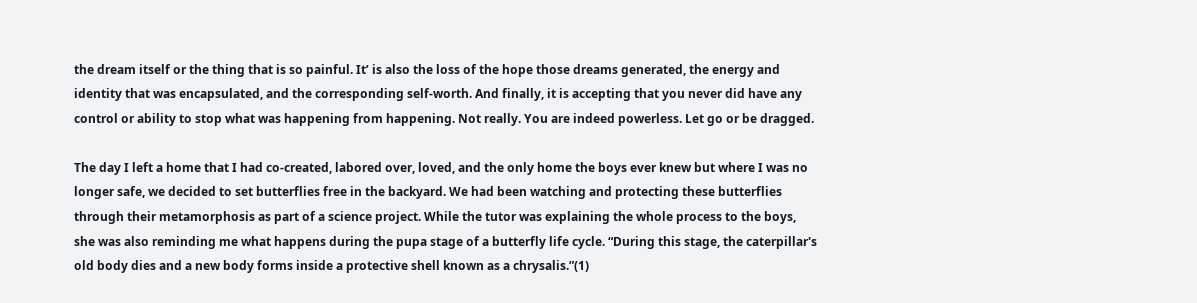the dream itself or the thing that is so painful. It’ is also the loss of the hope those dreams generated, the energy and identity that was encapsulated, and the corresponding self-worth. And finally, it is accepting that you never did have any control or ability to stop what was happening from happening. Not really. You are indeed powerless. Let go or be dragged.

The day I left a home that I had co-created, labored over, loved, and the only home the boys ever knew but where I was no longer safe, we decided to set butterflies free in the backyard. We had been watching and protecting these butterflies through their metamorphosis as part of a science project. While the tutor was explaining the whole process to the boys, she was also reminding me what happens during the pupa stage of a butterfly life cycle. “During this stage, the caterpillar's old body dies and a new body forms inside a protective shell known as a chrysalis.”(1)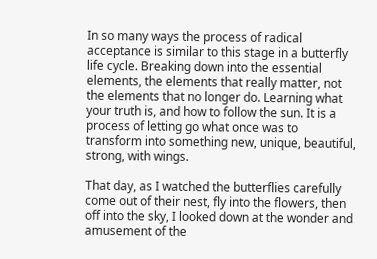In so many ways the process of radical acceptance is similar to this stage in a butterfly life cycle. Breaking down into the essential elements, the elements that really matter, not the elements that no longer do. Learning what your truth is, and how to follow the sun. It is a process of letting go what once was to transform into something new, unique, beautiful, strong, with wings.

That day, as I watched the butterflies carefully come out of their nest, fly into the flowers, then off into the sky, I looked down at the wonder and amusement of the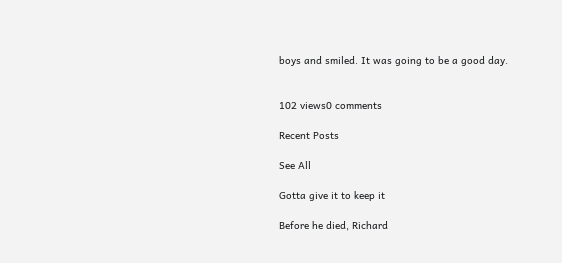boys and smiled. It was going to be a good day.


102 views0 comments

Recent Posts

See All

Gotta give it to keep it

Before he died, Richard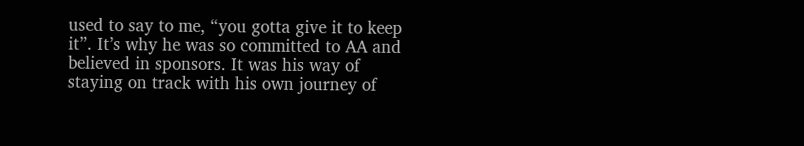used to say to me, “you gotta give it to keep it”. It’s why he was so committed to AA and believed in sponsors. It was his way of staying on track with his own journey of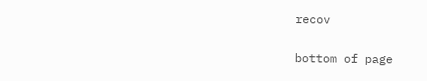recov


bottom of page